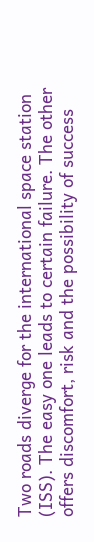Two roads diverge for the international space station (ISS). The easy one leads to certain failure. The other offers discomfort, risk and the possibility of success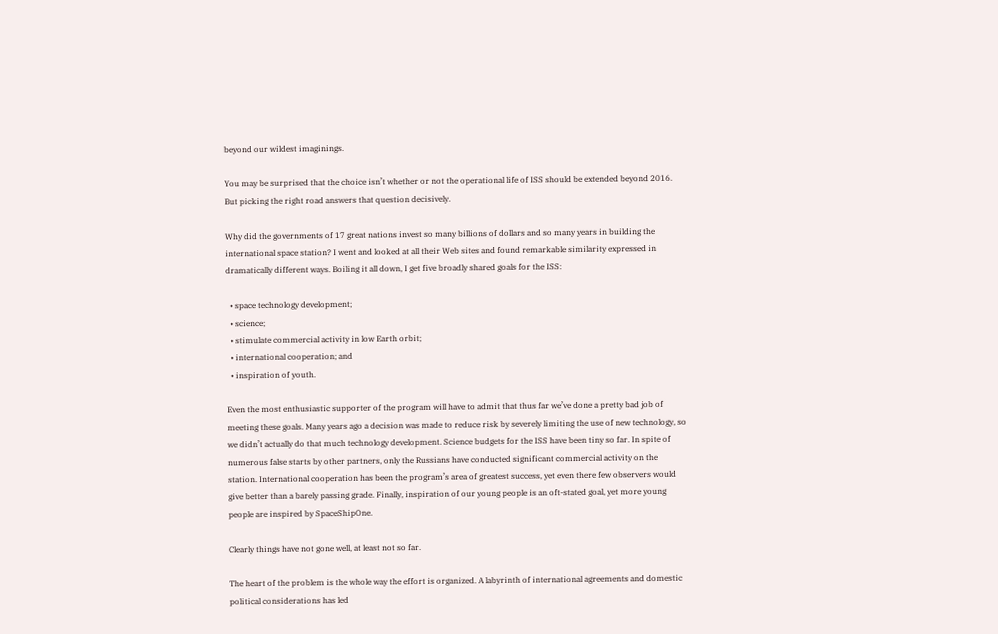beyond our wildest imaginings.

You may be surprised that the choice isn’t whether or not the operational life of ISS should be extended beyond 2016. But picking the right road answers that question decisively.

Why did the governments of 17 great nations invest so many billions of dollars and so many years in building the international space station? I went and looked at all their Web sites and found remarkable similarity expressed in dramatically different ways. Boiling it all down, I get five broadly shared goals for the ISS:

  • space technology development;
  • science;
  • stimulate commercial activity in low Earth orbit;
  • international cooperation; and
  • inspiration of youth.

Even the most enthusiastic supporter of the program will have to admit that thus far we’ve done a pretty bad job of meeting these goals. Many years ago a decision was made to reduce risk by severely limiting the use of new technology, so we didn’t actually do that much technology development. Science budgets for the ISS have been tiny so far. In spite of numerous false starts by other partners, only the Russians have conducted significant commercial activity on the station. International cooperation has been the program’s area of greatest success, yet even there few observers would give better than a barely passing grade. Finally, inspiration of our young people is an oft-stated goal, yet more young people are inspired by SpaceShipOne.

Clearly things have not gone well, at least not so far.

The heart of the problem is the whole way the effort is organized. A labyrinth of international agreements and domestic political considerations has led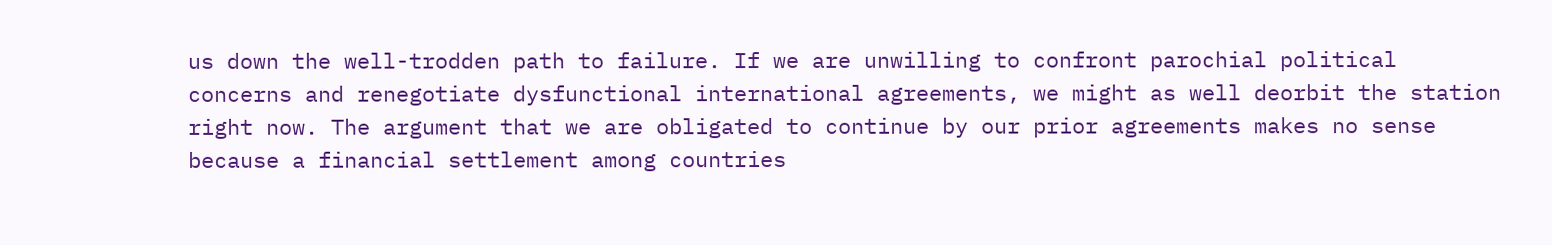us down the well-trodden path to failure. If we are unwilling to confront parochial political concerns and renegotiate dysfunctional international agreements, we might as well deorbit the station right now. The argument that we are obligated to continue by our prior agreements makes no sense because a financial settlement among countries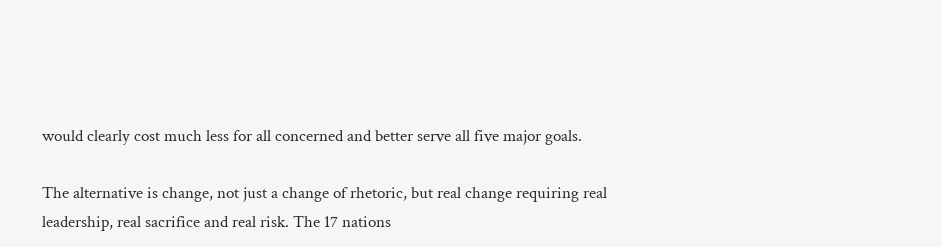would clearly cost much less for all concerned and better serve all five major goals.

The alternative is change, not just a change of rhetoric, but real change requiring real leadership, real sacrifice and real risk. The 17 nations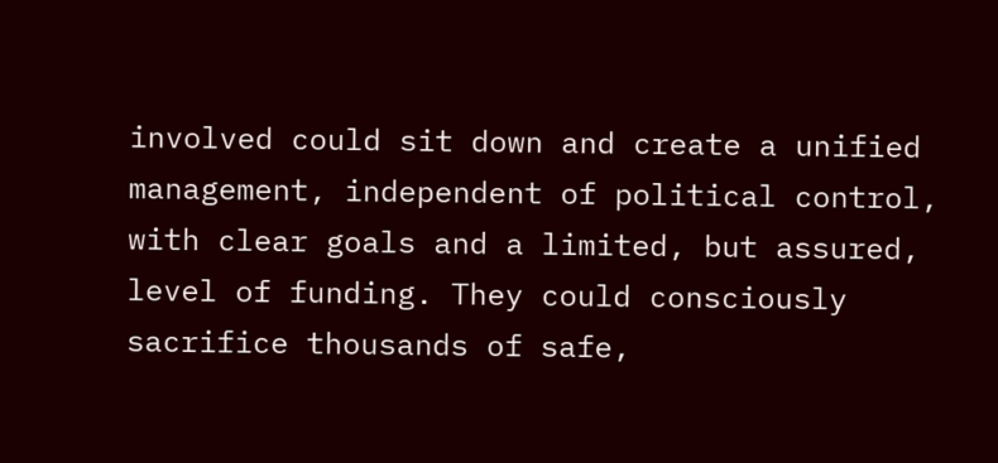involved could sit down and create a unified management, independent of political control, with clear goals and a limited, but assured, level of funding. They could consciously sacrifice thousands of safe,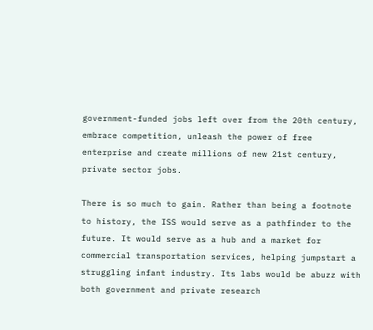government-funded jobs left over from the 20th century, embrace competition, unleash the power of free enterprise and create millions of new 21st century, private sector jobs.

There is so much to gain. Rather than being a footnote to history, the ISS would serve as a pathfinder to the future. It would serve as a hub and a market for commercial transportation services, helping jumpstart a struggling infant industry. Its labs would be abuzz with both government and private research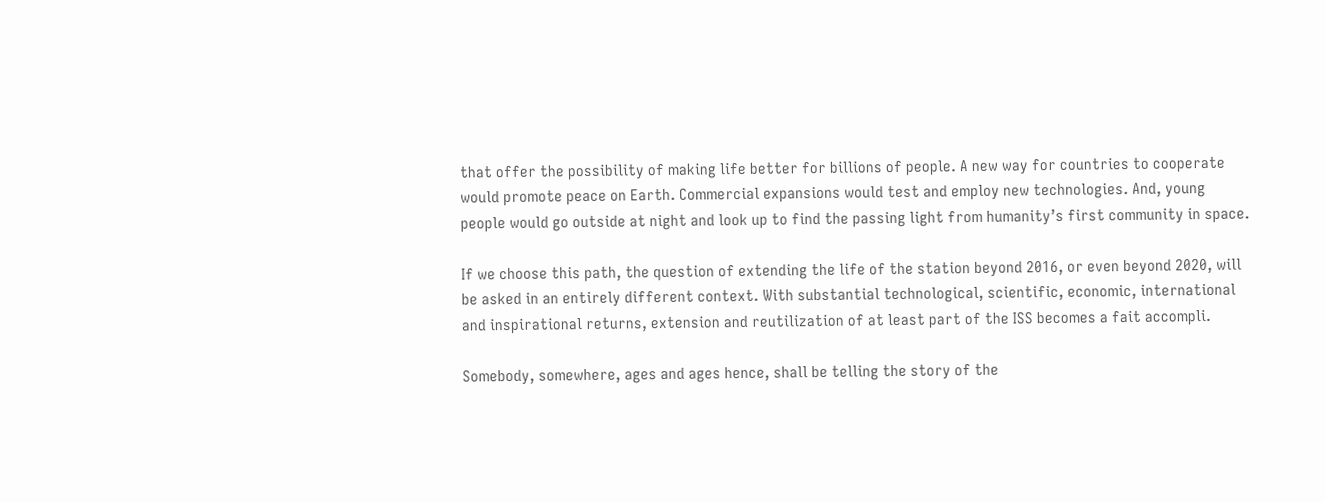that offer the possibility of making life better for billions of people. A new way for countries to cooperate would promote peace on Earth. Commercial expansions would test and employ new technologies. And, young people would go outside at night and look up to find the passing light from humanity’s first community in space.

If we choose this path, the question of extending the life of the station beyond 2016, or even beyond 2020, will be asked in an entirely different context. With substantial technological, scientific, economic, international and inspirational returns, extension and reutilization of at least part of the ISS becomes a fait accompli.

Somebody, somewhere, ages and ages hence, shall be telling the story of the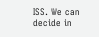ISS. We can decide in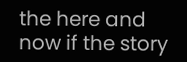the here and now if the story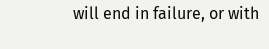will end in failure, or with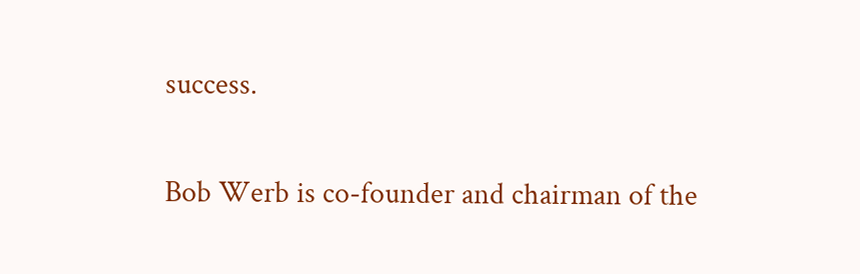success.

Bob Werb is co-founder and chairman of the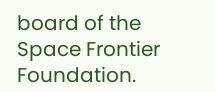board of the Space Frontier Foundation.